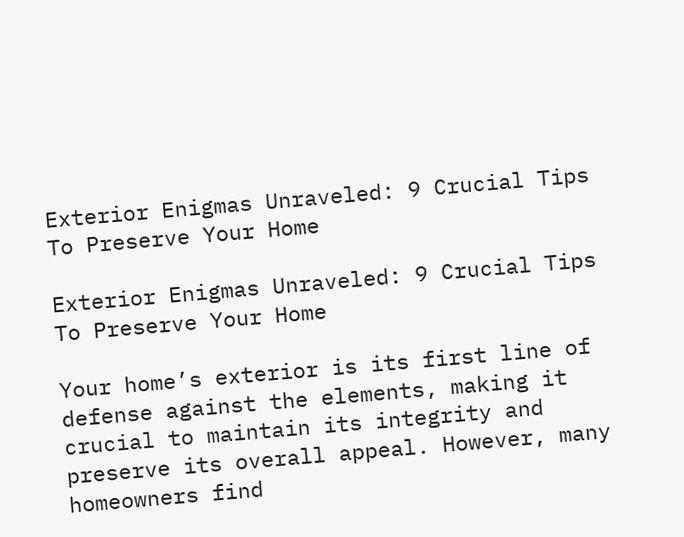Exterior Enigmas Unraveled: 9 Crucial Tips To Preserve Your Home

Exterior Enigmas Unraveled: 9 Crucial Tips To Preserve Your Home

Your home’s exterior is its first line of defense against the elements, making it crucial to maintain its integrity and preserve its overall appeal. However, many homeowners find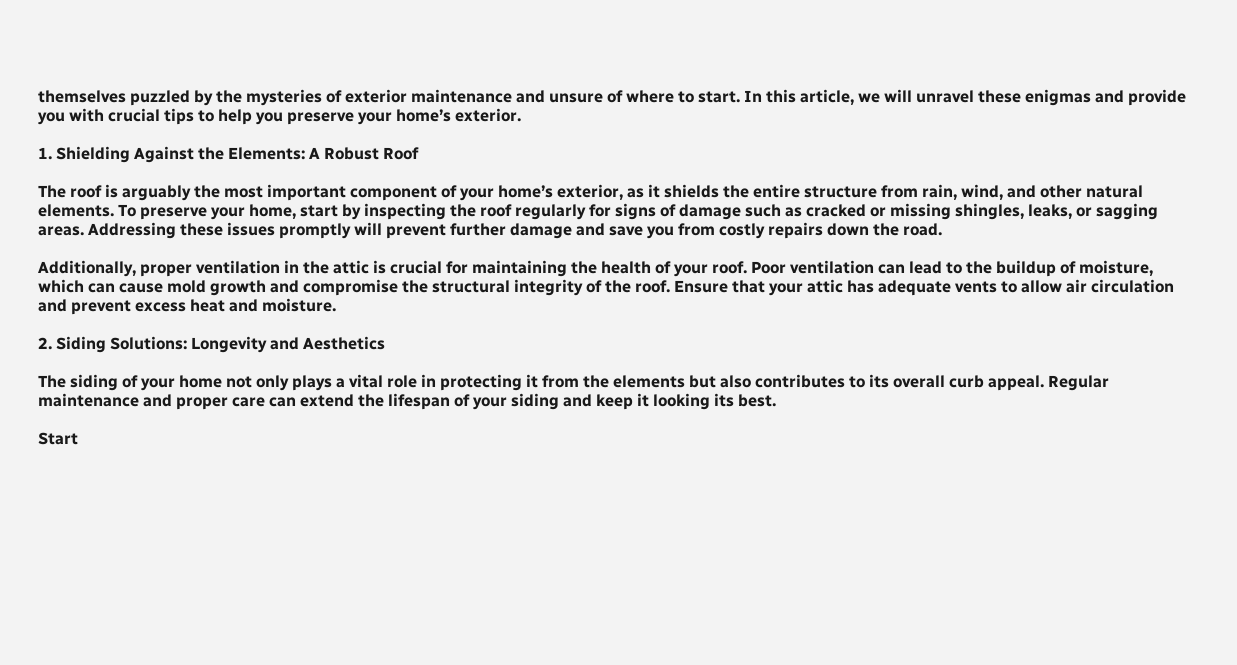themselves puzzled by the mysteries of exterior maintenance and unsure of where to start. In this article, we will unravel these enigmas and provide you with crucial tips to help you preserve your home’s exterior.

1. Shielding Against the Elements: A Robust Roof

The roof is arguably the most important component of your home’s exterior, as it shields the entire structure from rain, wind, and other natural elements. To preserve your home, start by inspecting the roof regularly for signs of damage such as cracked or missing shingles, leaks, or sagging areas. Addressing these issues promptly will prevent further damage and save you from costly repairs down the road.

Additionally, proper ventilation in the attic is crucial for maintaining the health of your roof. Poor ventilation can lead to the buildup of moisture, which can cause mold growth and compromise the structural integrity of the roof. Ensure that your attic has adequate vents to allow air circulation and prevent excess heat and moisture.

2. Siding Solutions: Longevity and Aesthetics

The siding of your home not only plays a vital role in protecting it from the elements but also contributes to its overall curb appeal. Regular maintenance and proper care can extend the lifespan of your siding and keep it looking its best.

Start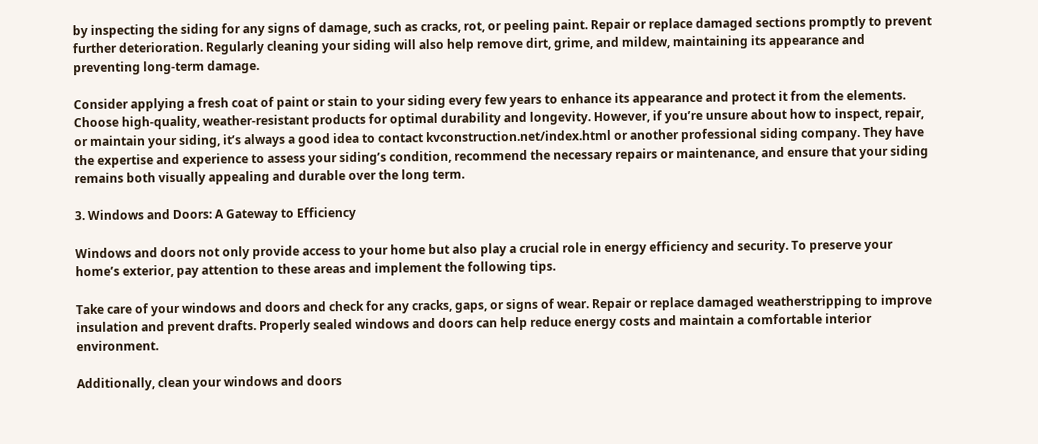by inspecting the siding for any signs of damage, such as cracks, rot, or peeling paint. Repair or replace damaged sections promptly to prevent further deterioration. Regularly cleaning your siding will also help remove dirt, grime, and mildew, maintaining its appearance and preventing long-term damage.

Consider applying a fresh coat of paint or stain to your siding every few years to enhance its appearance and protect it from the elements. Choose high-quality, weather-resistant products for optimal durability and longevity. However, if you’re unsure about how to inspect, repair, or maintain your siding, it’s always a good idea to contact kvconstruction.net/index.html or another professional siding company. They have the expertise and experience to assess your siding’s condition, recommend the necessary repairs or maintenance, and ensure that your siding remains both visually appealing and durable over the long term.

3. Windows and Doors: A Gateway to Efficiency

Windows and doors not only provide access to your home but also play a crucial role in energy efficiency and security. To preserve your home’s exterior, pay attention to these areas and implement the following tips.

Take care of your windows and doors and check for any cracks, gaps, or signs of wear. Repair or replace damaged weatherstripping to improve insulation and prevent drafts. Properly sealed windows and doors can help reduce energy costs and maintain a comfortable interior environment.

Additionally, clean your windows and doors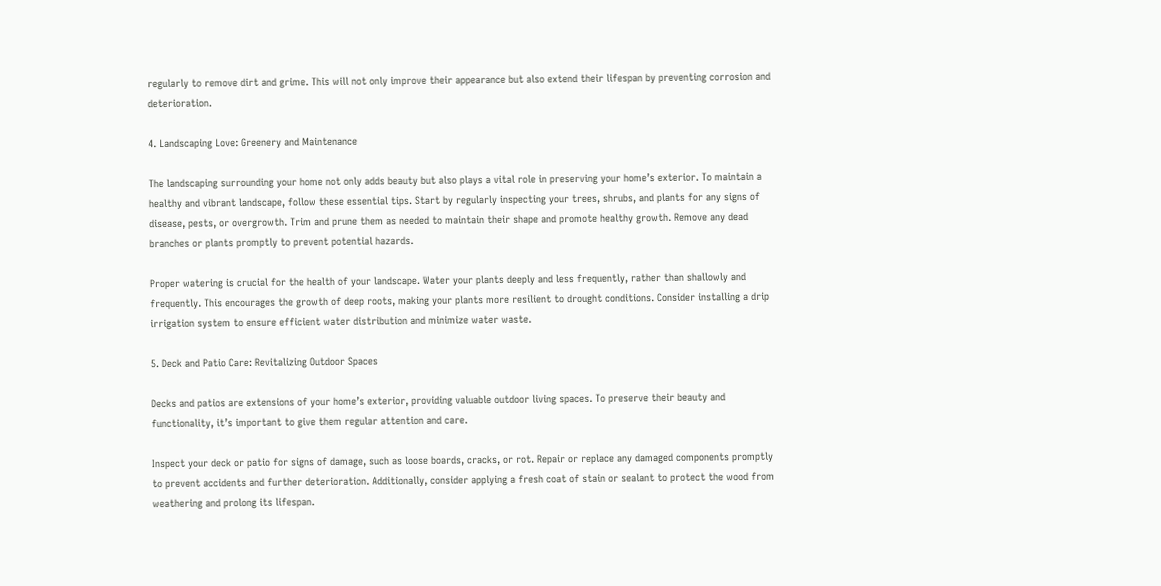regularly to remove dirt and grime. This will not only improve their appearance but also extend their lifespan by preventing corrosion and deterioration.

4. Landscaping Love: Greenery and Maintenance

The landscaping surrounding your home not only adds beauty but also plays a vital role in preserving your home’s exterior. To maintain a healthy and vibrant landscape, follow these essential tips. Start by regularly inspecting your trees, shrubs, and plants for any signs of disease, pests, or overgrowth. Trim and prune them as needed to maintain their shape and promote healthy growth. Remove any dead branches or plants promptly to prevent potential hazards.

Proper watering is crucial for the health of your landscape. Water your plants deeply and less frequently, rather than shallowly and frequently. This encourages the growth of deep roots, making your plants more resilient to drought conditions. Consider installing a drip irrigation system to ensure efficient water distribution and minimize water waste.

5. Deck and Patio Care: Revitalizing Outdoor Spaces

Decks and patios are extensions of your home’s exterior, providing valuable outdoor living spaces. To preserve their beauty and functionality, it’s important to give them regular attention and care.

Inspect your deck or patio for signs of damage, such as loose boards, cracks, or rot. Repair or replace any damaged components promptly to prevent accidents and further deterioration. Additionally, consider applying a fresh coat of stain or sealant to protect the wood from weathering and prolong its lifespan.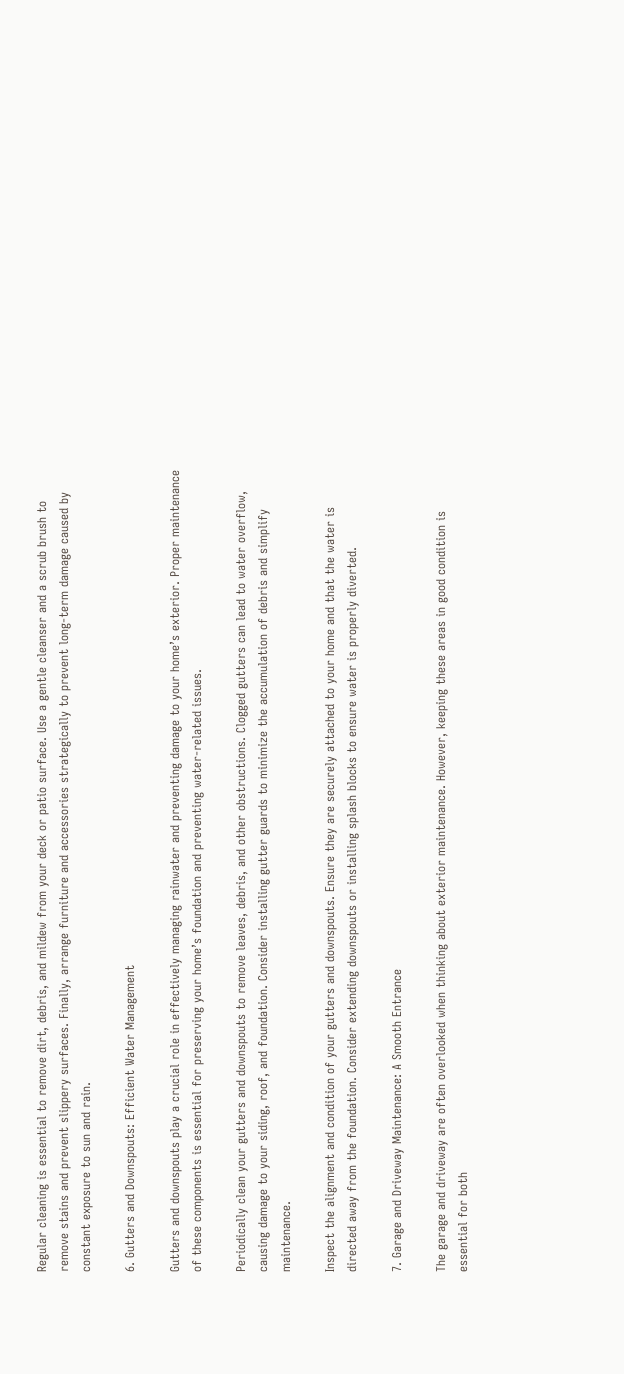Regular cleaning is essential to remove dirt, debris, and mildew from your deck or patio surface. Use a gentle cleanser and a scrub brush to remove stains and prevent slippery surfaces. Finally, arrange furniture and accessories strategically to prevent long-term damage caused by constant exposure to sun and rain.

6. Gutters and Downspouts: Efficient Water Management

Gutters and downspouts play a crucial role in effectively managing rainwater and preventing damage to your home’s exterior. Proper maintenance of these components is essential for preserving your home’s foundation and preventing water-related issues.

Periodically clean your gutters and downspouts to remove leaves, debris, and other obstructions. Clogged gutters can lead to water overflow, causing damage to your siding, roof, and foundation. Consider installing gutter guards to minimize the accumulation of debris and simplify maintenance.

Inspect the alignment and condition of your gutters and downspouts. Ensure they are securely attached to your home and that the water is directed away from the foundation. Consider extending downspouts or installing splash blocks to ensure water is properly diverted.

7. Garage and Driveway Maintenance: A Smooth Entrance

The garage and driveway are often overlooked when thinking about exterior maintenance. However, keeping these areas in good condition is essential for both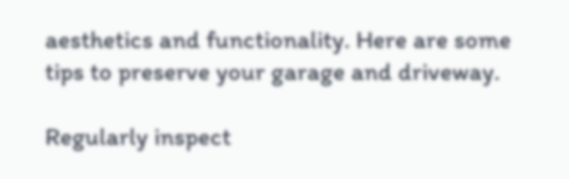aesthetics and functionality. Here are some tips to preserve your garage and driveway.

Regularly inspect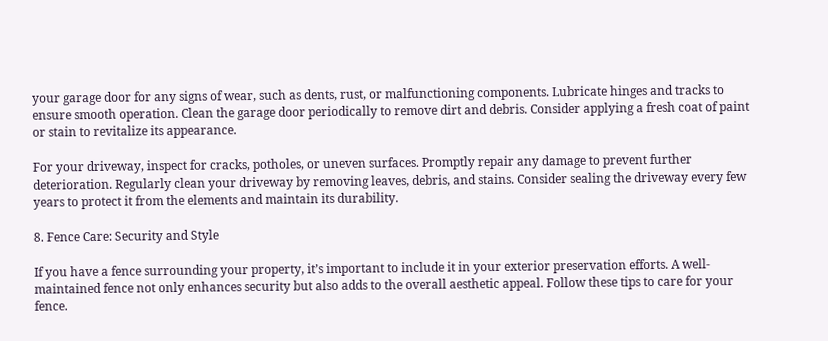your garage door for any signs of wear, such as dents, rust, or malfunctioning components. Lubricate hinges and tracks to ensure smooth operation. Clean the garage door periodically to remove dirt and debris. Consider applying a fresh coat of paint or stain to revitalize its appearance.

For your driveway, inspect for cracks, potholes, or uneven surfaces. Promptly repair any damage to prevent further deterioration. Regularly clean your driveway by removing leaves, debris, and stains. Consider sealing the driveway every few years to protect it from the elements and maintain its durability.

8. Fence Care: Security and Style

If you have a fence surrounding your property, it’s important to include it in your exterior preservation efforts. A well-maintained fence not only enhances security but also adds to the overall aesthetic appeal. Follow these tips to care for your fence.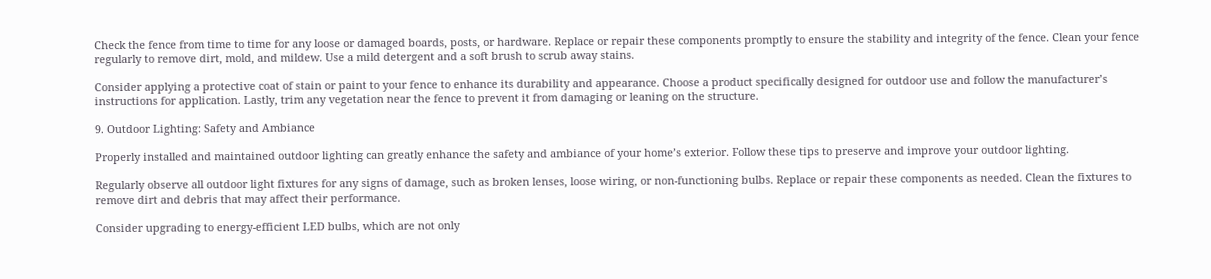Check the fence from time to time for any loose or damaged boards, posts, or hardware. Replace or repair these components promptly to ensure the stability and integrity of the fence. Clean your fence regularly to remove dirt, mold, and mildew. Use a mild detergent and a soft brush to scrub away stains.

Consider applying a protective coat of stain or paint to your fence to enhance its durability and appearance. Choose a product specifically designed for outdoor use and follow the manufacturer’s instructions for application. Lastly, trim any vegetation near the fence to prevent it from damaging or leaning on the structure.

9. Outdoor Lighting: Safety and Ambiance

Properly installed and maintained outdoor lighting can greatly enhance the safety and ambiance of your home’s exterior. Follow these tips to preserve and improve your outdoor lighting.

Regularly observe all outdoor light fixtures for any signs of damage, such as broken lenses, loose wiring, or non-functioning bulbs. Replace or repair these components as needed. Clean the fixtures to remove dirt and debris that may affect their performance.

Consider upgrading to energy-efficient LED bulbs, which are not only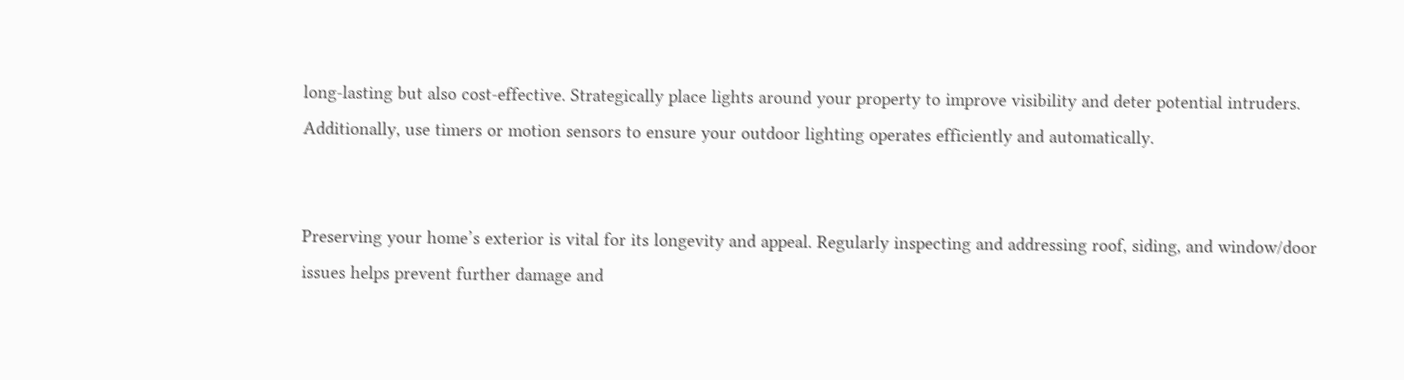long-lasting but also cost-effective. Strategically place lights around your property to improve visibility and deter potential intruders. Additionally, use timers or motion sensors to ensure your outdoor lighting operates efficiently and automatically.


Preserving your home’s exterior is vital for its longevity and appeal. Regularly inspecting and addressing roof, siding, and window/door issues helps prevent further damage and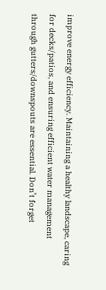improve energy efficiency. Maintaining a healthy landscape, caring for decks/patios, and ensuring efficient water management through gutters/downspouts are essential. Don’t forget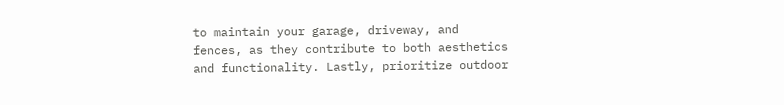to maintain your garage, driveway, and fences, as they contribute to both aesthetics and functionality. Lastly, prioritize outdoor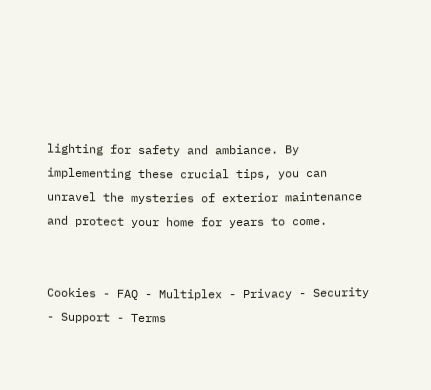lighting for safety and ambiance. By implementing these crucial tips, you can unravel the mysteries of exterior maintenance and protect your home for years to come.


Cookies - FAQ - Multiplex - Privacy - Security - Support - Terms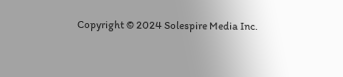Copyright © 2024 Solespire Media Inc.